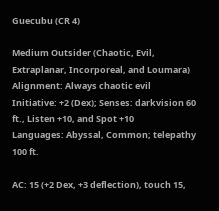Guecubu (CR 4)

Medium Outsider (Chaotic, Evil, Extraplanar, Incorporeal, and Loumara)
Alignment: Always chaotic evil
Initiative: +2 (Dex); Senses: darkvision 60 ft., Listen +10, and Spot +10
Languages: Abyssal, Common; telepathy 100 ft.

AC: 15 (+2 Dex, +3 deflection), touch 15,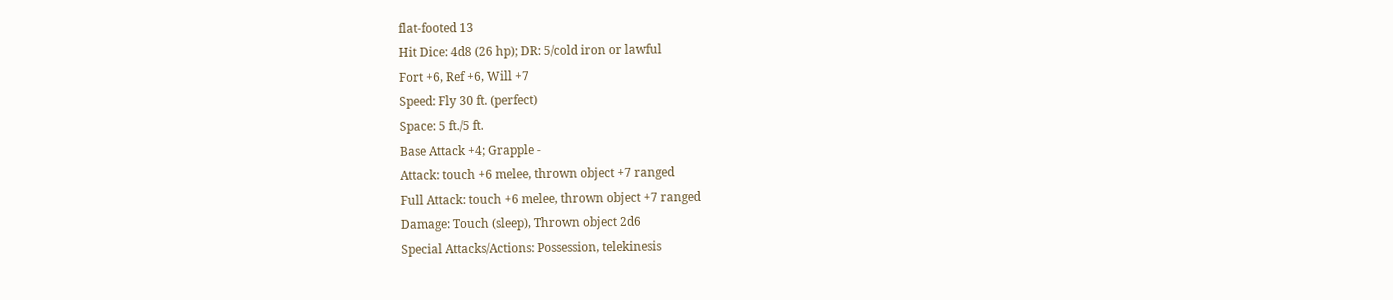flat-footed 13
Hit Dice: 4d8 (26 hp); DR: 5/cold iron or lawful
Fort +6, Ref +6, Will +7
Speed: Fly 30 ft. (perfect)
Space: 5 ft./5 ft.
Base Attack +4; Grapple -
Attack: touch +6 melee, thrown object +7 ranged
Full Attack: touch +6 melee, thrown object +7 ranged
Damage: Touch (sleep), Thrown object 2d6
Special Attacks/Actions: Possession, telekinesis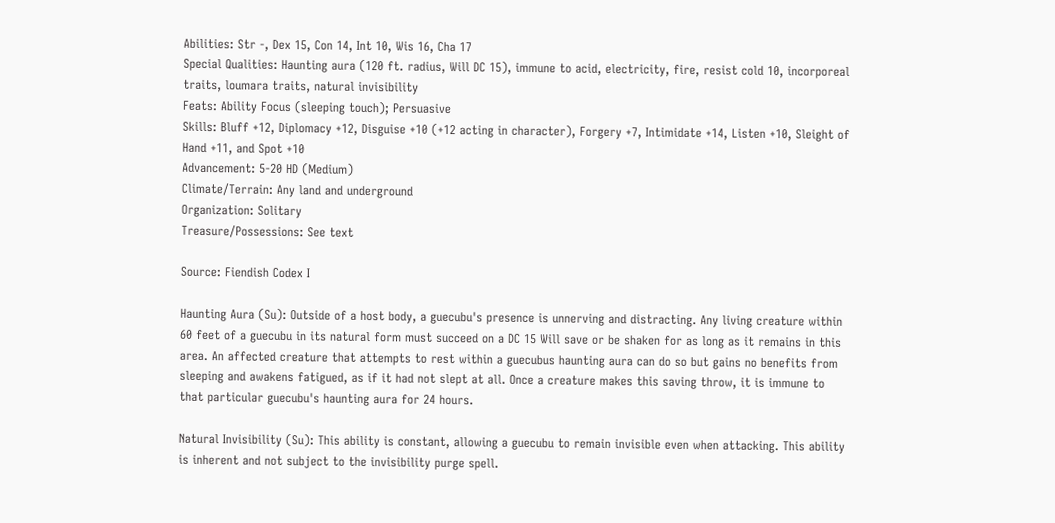Abilities: Str -, Dex 15, Con 14, Int 10, Wis 16, Cha 17
Special Qualities: Haunting aura (120 ft. radius, Will DC 15), immune to acid, electricity, fire, resist cold 10, incorporeal traits, loumara traits, natural invisibility
Feats: Ability Focus (sleeping touch); Persuasive
Skills: Bluff +12, Diplomacy +12, Disguise +10 (+12 acting in character), Forgery +7, Intimidate +14, Listen +10, Sleight of Hand +11, and Spot +10
Advancement: 5-20 HD (Medium)
Climate/Terrain: Any land and underground
Organization: Solitary
Treasure/Possessions: See text

Source: Fiendish Codex I

Haunting Aura (Su): Outside of a host body, a guecubu's presence is unnerving and distracting. Any living creature within 60 feet of a guecubu in its natural form must succeed on a DC 15 Will save or be shaken for as long as it remains in this area. An affected creature that attempts to rest within a guecubus haunting aura can do so but gains no benefits from sleeping and awakens fatigued, as if it had not slept at all. Once a creature makes this saving throw, it is immune to that particular guecubu's haunting aura for 24 hours.

Natural Invisibility (Su): This ability is constant, allowing a guecubu to remain invisible even when attacking. This ability is inherent and not subject to the invisibility purge spell.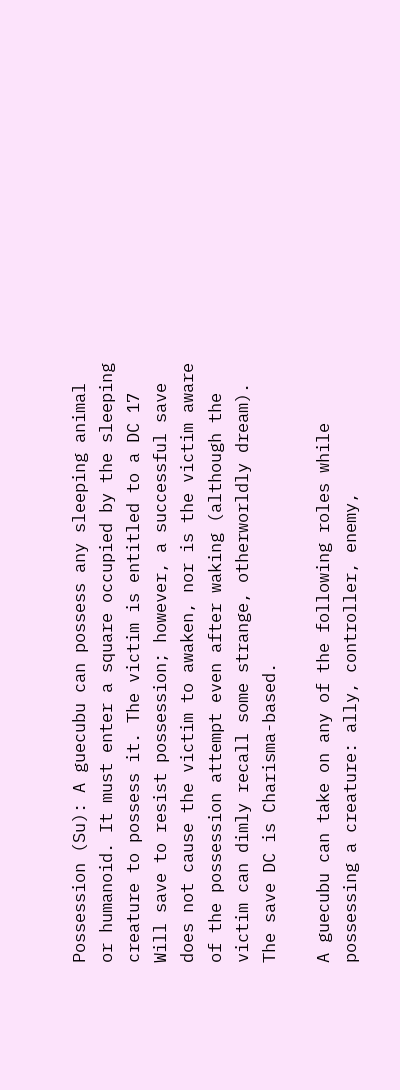Possession (Su): A guecubu can possess any sleeping animal or humanoid. It must enter a square occupied by the sleeping creature to possess it. The victim is entitled to a DC 17 Will save to resist possession; however, a successful save does not cause the victim to awaken, nor is the victim aware of the possession attempt even after waking (although the victim can dimly recall some strange, otherworldly dream). The save DC is Charisma-based.

A guecubu can take on any of the following roles while possessing a creature: ally, controller, enemy,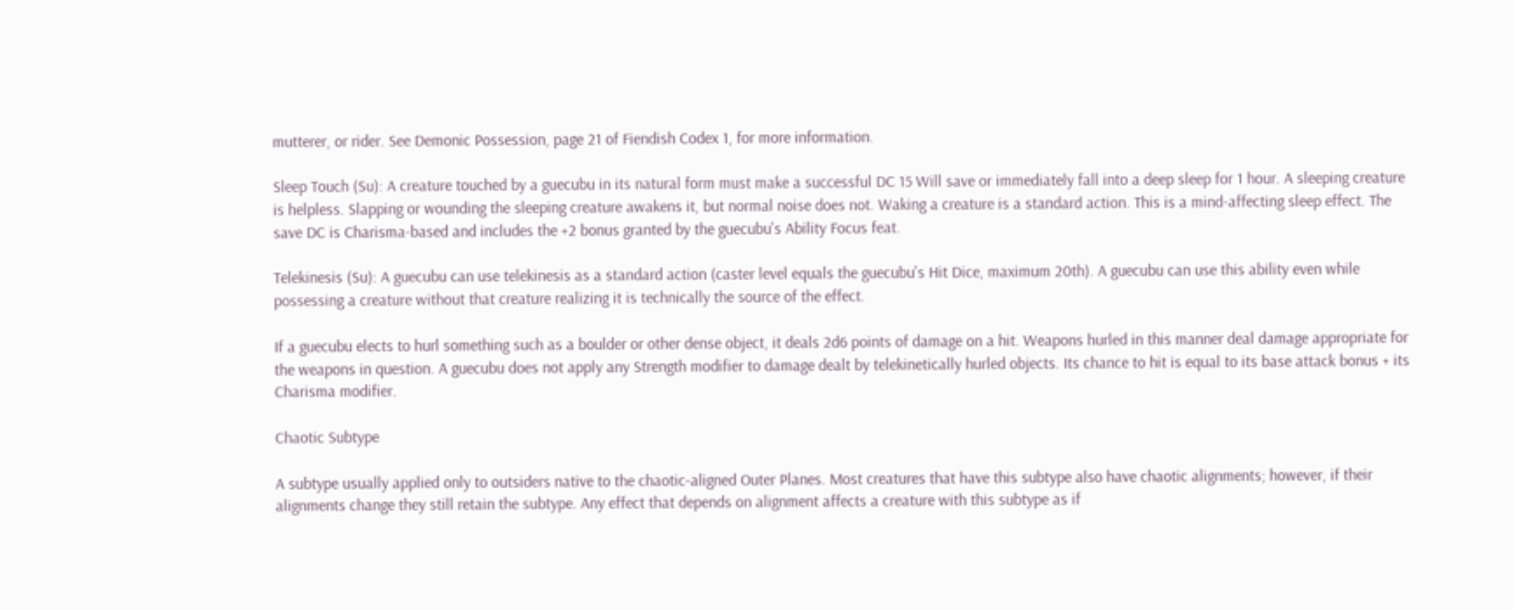mutterer, or rider. See Demonic Possession, page 21 of Fiendish Codex 1, for more information.

Sleep Touch (Su): A creature touched by a guecubu in its natural form must make a successful DC 15 Will save or immediately fall into a deep sleep for 1 hour. A sleeping creature is helpless. Slapping or wounding the sleeping creature awakens it, but normal noise does not. Waking a creature is a standard action. This is a mind-affecting sleep effect. The save DC is Charisma-based and includes the +2 bonus granted by the guecubu's Ability Focus feat.

Telekinesis (Su): A guecubu can use telekinesis as a standard action (caster level equals the guecubu's Hit Dice, maximum 20th). A guecubu can use this ability even while possessing a creature without that creature realizing it is technically the source of the effect.

If a guecubu elects to hurl something such as a boulder or other dense object, it deals 2d6 points of damage on a hit. Weapons hurled in this manner deal damage appropriate for the weapons in question. A guecubu does not apply any Strength modifier to damage dealt by telekinetically hurled objects. Its chance to hit is equal to its base attack bonus + its Charisma modifier.

Chaotic Subtype

A subtype usually applied only to outsiders native to the chaotic-aligned Outer Planes. Most creatures that have this subtype also have chaotic alignments; however, if their alignments change they still retain the subtype. Any effect that depends on alignment affects a creature with this subtype as if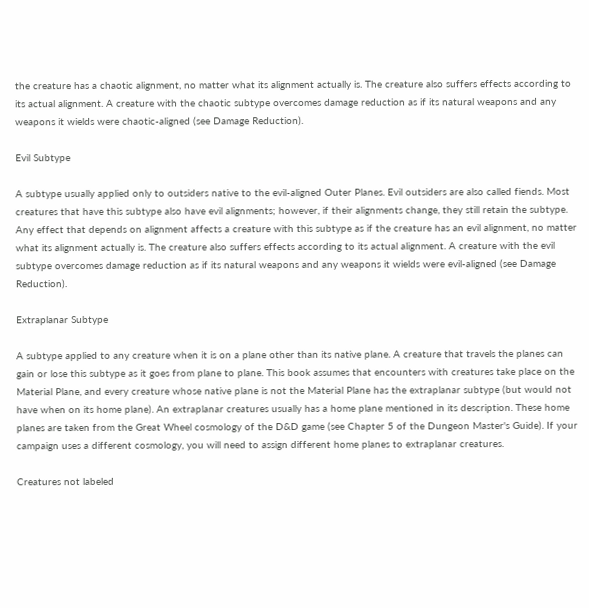the creature has a chaotic alignment, no matter what its alignment actually is. The creature also suffers effects according to its actual alignment. A creature with the chaotic subtype overcomes damage reduction as if its natural weapons and any weapons it wields were chaotic-aligned (see Damage Reduction).

Evil Subtype

A subtype usually applied only to outsiders native to the evil-aligned Outer Planes. Evil outsiders are also called fiends. Most creatures that have this subtype also have evil alignments; however, if their alignments change, they still retain the subtype. Any effect that depends on alignment affects a creature with this subtype as if the creature has an evil alignment, no matter what its alignment actually is. The creature also suffers effects according to its actual alignment. A creature with the evil subtype overcomes damage reduction as if its natural weapons and any weapons it wields were evil-aligned (see Damage Reduction).

Extraplanar Subtype

A subtype applied to any creature when it is on a plane other than its native plane. A creature that travels the planes can gain or lose this subtype as it goes from plane to plane. This book assumes that encounters with creatures take place on the Material Plane, and every creature whose native plane is not the Material Plane has the extraplanar subtype (but would not have when on its home plane). An extraplanar creatures usually has a home plane mentioned in its description. These home planes are taken from the Great Wheel cosmology of the D&D game (see Chapter 5 of the Dungeon Master's Guide). If your campaign uses a different cosmology, you will need to assign different home planes to extraplanar creatures.

Creatures not labeled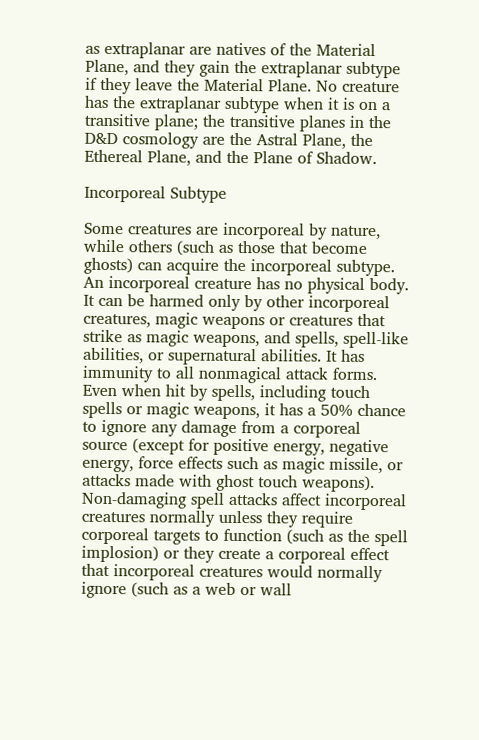as extraplanar are natives of the Material Plane, and they gain the extraplanar subtype if they leave the Material Plane. No creature has the extraplanar subtype when it is on a transitive plane; the transitive planes in the D&D cosmology are the Astral Plane, the Ethereal Plane, and the Plane of Shadow.

Incorporeal Subtype

Some creatures are incorporeal by nature, while others (such as those that become ghosts) can acquire the incorporeal subtype. An incorporeal creature has no physical body. It can be harmed only by other incorporeal creatures, magic weapons or creatures that strike as magic weapons, and spells, spell-like abilities, or supernatural abilities. It has immunity to all nonmagical attack forms. Even when hit by spells, including touch spells or magic weapons, it has a 50% chance to ignore any damage from a corporeal source (except for positive energy, negative energy, force effects such as magic missile, or attacks made with ghost touch weapons). Non-damaging spell attacks affect incorporeal creatures normally unless they require corporeal targets to function (such as the spell implosion) or they create a corporeal effect that incorporeal creatures would normally ignore (such as a web or wall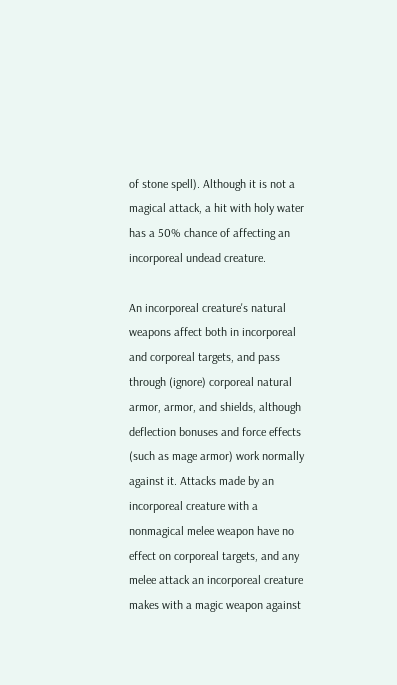of stone spell). Although it is not a magical attack, a hit with holy water has a 50% chance of affecting an incorporeal undead creature.

An incorporeal creature's natural weapons affect both in incorporeal and corporeal targets, and pass through (ignore) corporeal natural armor, armor, and shields, although deflection bonuses and force effects (such as mage armor) work normally against it. Attacks made by an incorporeal creature with a nonmagical melee weapon have no effect on corporeal targets, and any melee attack an incorporeal creature makes with a magic weapon against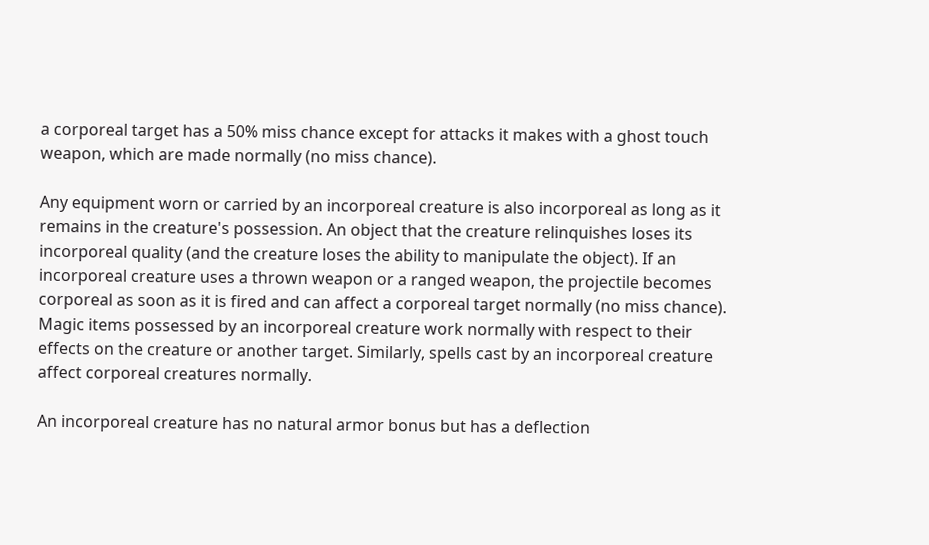a corporeal target has a 50% miss chance except for attacks it makes with a ghost touch weapon, which are made normally (no miss chance).

Any equipment worn or carried by an incorporeal creature is also incorporeal as long as it remains in the creature's possession. An object that the creature relinquishes loses its incorporeal quality (and the creature loses the ability to manipulate the object). If an incorporeal creature uses a thrown weapon or a ranged weapon, the projectile becomes corporeal as soon as it is fired and can affect a corporeal target normally (no miss chance). Magic items possessed by an incorporeal creature work normally with respect to their effects on the creature or another target. Similarly, spells cast by an incorporeal creature affect corporeal creatures normally.

An incorporeal creature has no natural armor bonus but has a deflection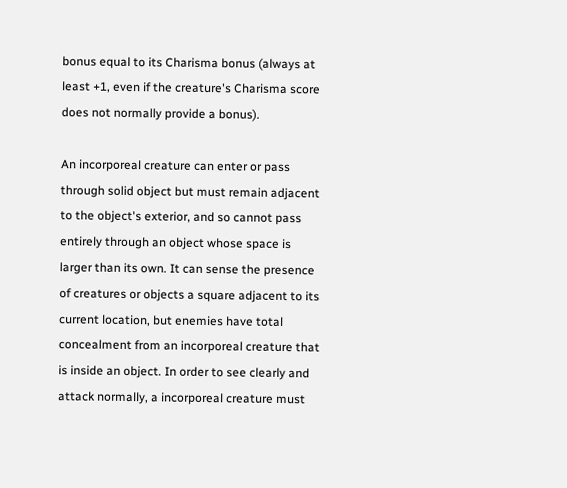bonus equal to its Charisma bonus (always at least +1, even if the creature's Charisma score does not normally provide a bonus).

An incorporeal creature can enter or pass through solid object but must remain adjacent to the object's exterior, and so cannot pass entirely through an object whose space is larger than its own. It can sense the presence of creatures or objects a square adjacent to its current location, but enemies have total concealment from an incorporeal creature that is inside an object. In order to see clearly and attack normally, a incorporeal creature must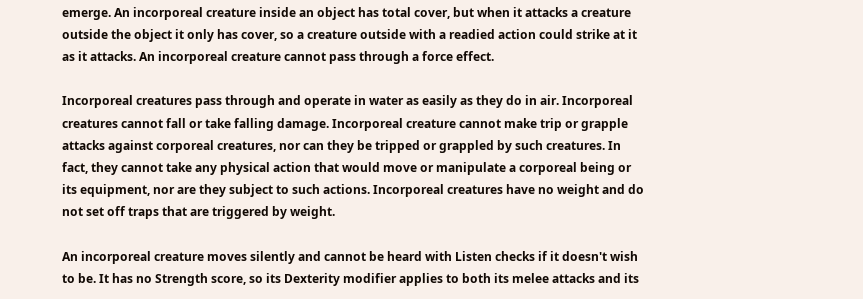emerge. An incorporeal creature inside an object has total cover, but when it attacks a creature outside the object it only has cover, so a creature outside with a readied action could strike at it as it attacks. An incorporeal creature cannot pass through a force effect.

Incorporeal creatures pass through and operate in water as easily as they do in air. Incorporeal creatures cannot fall or take falling damage. Incorporeal creature cannot make trip or grapple attacks against corporeal creatures, nor can they be tripped or grappled by such creatures. In fact, they cannot take any physical action that would move or manipulate a corporeal being or its equipment, nor are they subject to such actions. Incorporeal creatures have no weight and do not set off traps that are triggered by weight.

An incorporeal creature moves silently and cannot be heard with Listen checks if it doesn't wish to be. It has no Strength score, so its Dexterity modifier applies to both its melee attacks and its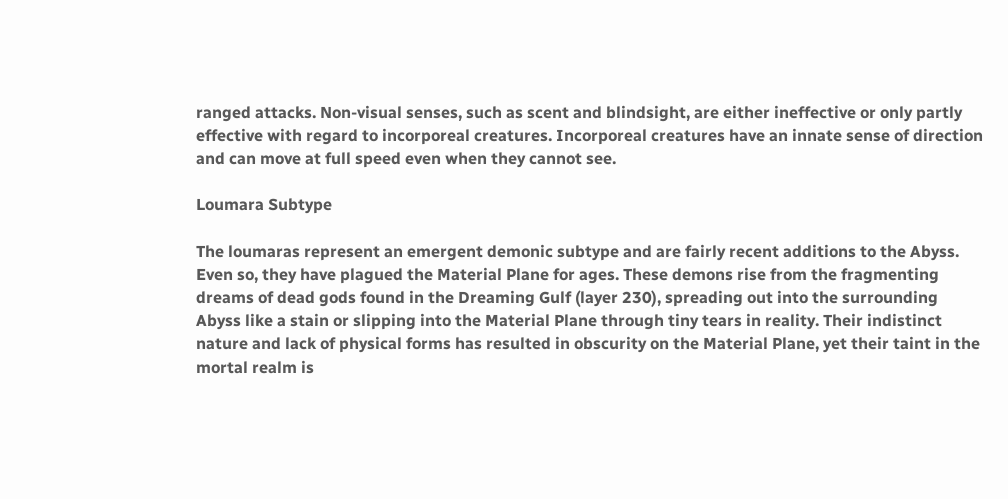ranged attacks. Non-visual senses, such as scent and blindsight, are either ineffective or only partly effective with regard to incorporeal creatures. Incorporeal creatures have an innate sense of direction and can move at full speed even when they cannot see.

Loumara Subtype

The loumaras represent an emergent demonic subtype and are fairly recent additions to the Abyss. Even so, they have plagued the Material Plane for ages. These demons rise from the fragmenting dreams of dead gods found in the Dreaming Gulf (layer 230), spreading out into the surrounding Abyss like a stain or slipping into the Material Plane through tiny tears in reality. Their indistinct nature and lack of physical forms has resulted in obscurity on the Material Plane, yet their taint in the mortal realm is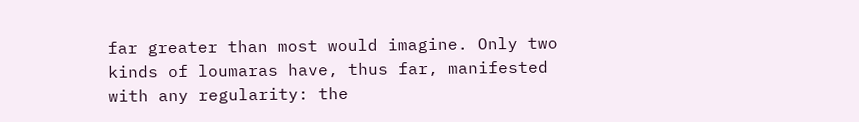far greater than most would imagine. Only two kinds of loumaras have, thus far, manifested with any regularity: the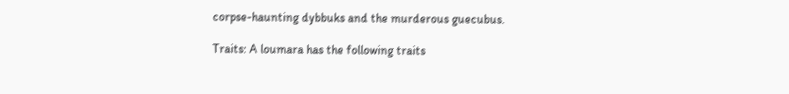corpse-haunting dybbuks and the murderous guecubus.

Traits: A loumara has the following traits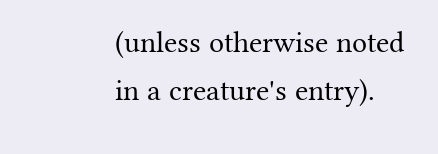(unless otherwise noted in a creature's entry).